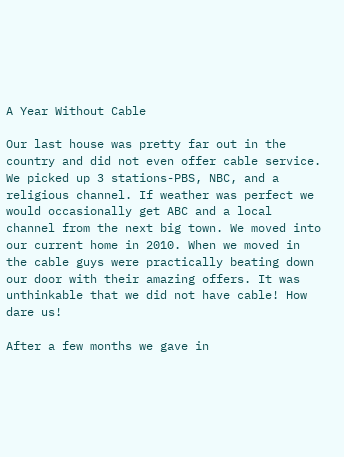A Year Without Cable

Our last house was pretty far out in the country and did not even offer cable service. We picked up 3 stations-PBS, NBC, and a religious channel. If weather was perfect we would occasionally get ABC and a local channel from the next big town. We moved into our current home in 2010. When we moved in the cable guys were practically beating down our door with their amazing offers. It was unthinkable that we did not have cable! How dare us!

After a few months we gave in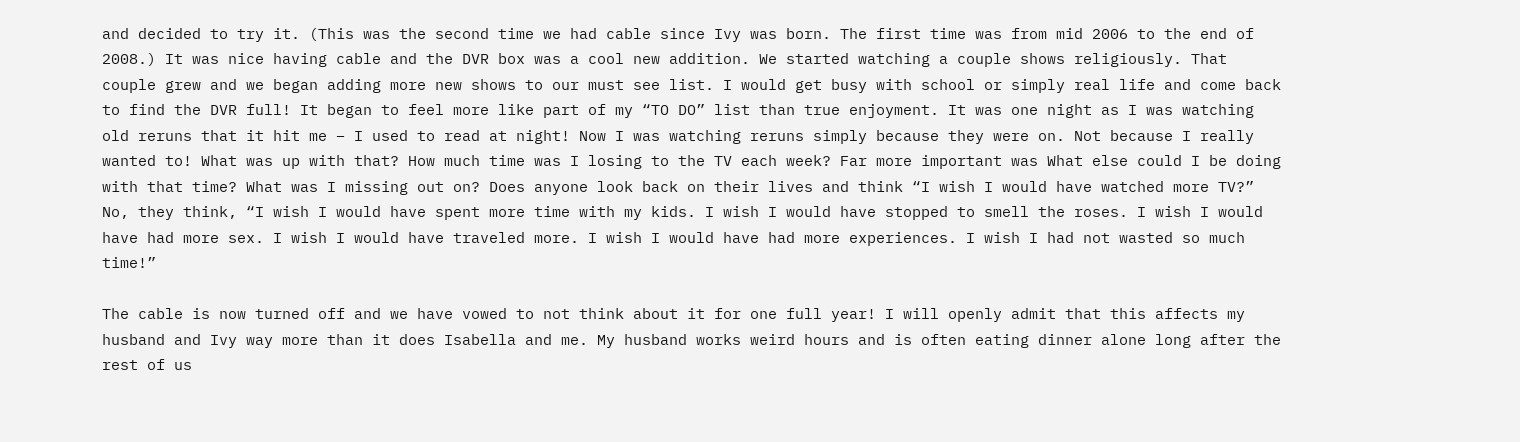and decided to try it. (This was the second time we had cable since Ivy was born. The first time was from mid 2006 to the end of 2008.) It was nice having cable and the DVR box was a cool new addition. We started watching a couple shows religiously. That couple grew and we began adding more new shows to our must see list. I would get busy with school or simply real life and come back to find the DVR full! It began to feel more like part of my “TO DO” list than true enjoyment. It was one night as I was watching old reruns that it hit me – I used to read at night! Now I was watching reruns simply because they were on. Not because I really wanted to! What was up with that? How much time was I losing to the TV each week? Far more important was What else could I be doing with that time? What was I missing out on? Does anyone look back on their lives and think “I wish I would have watched more TV?” No, they think, “I wish I would have spent more time with my kids. I wish I would have stopped to smell the roses. I wish I would have had more sex. I wish I would have traveled more. I wish I would have had more experiences. I wish I had not wasted so much time!”

The cable is now turned off and we have vowed to not think about it for one full year! I will openly admit that this affects my husband and Ivy way more than it does Isabella and me. My husband works weird hours and is often eating dinner alone long after the rest of us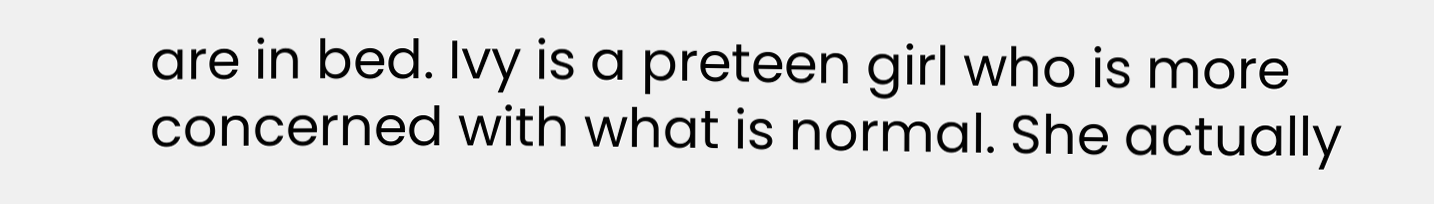are in bed. Ivy is a preteen girl who is more concerned with what is normal. She actually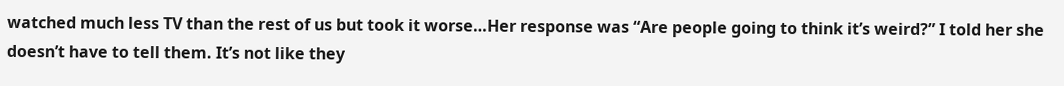watched much less TV than the rest of us but took it worse…Her response was “Are people going to think it’s weird?” I told her she doesn’t have to tell them. It’s not like they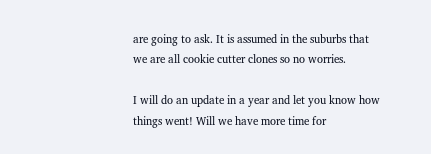are going to ask. It is assumed in the suburbs that we are all cookie cutter clones so no worries.

I will do an update in a year and let you know how things went! Will we have more time for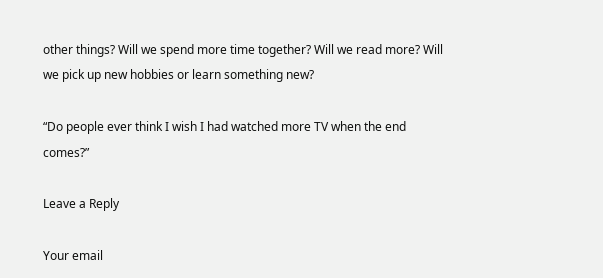other things? Will we spend more time together? Will we read more? Will we pick up new hobbies or learn something new?

“Do people ever think I wish I had watched more TV when the end comes?”

Leave a Reply

Your email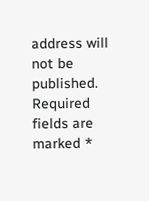address will not be published. Required fields are marked *